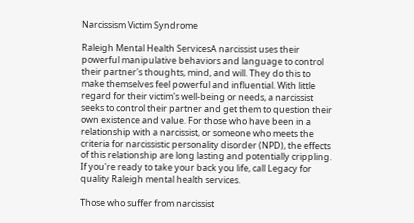Narcissism Victim Syndrome

Raleigh Mental Health ServicesA narcissist uses their powerful manipulative behaviors and language to control their partner's thoughts, mind, and will. They do this to make themselves feel powerful and influential. With little regard for their victim's well-being or needs, a narcissist seeks to control their partner and get them to question their own existence and value. For those who have been in a relationship with a narcissist, or someone who meets the criteria for narcissistic personality disorder (NPD), the effects of this relationship are long lasting and potentially crippling. If you're ready to take your back you life, call Legacy for quality Raleigh mental health services.

Those who suffer from narcissist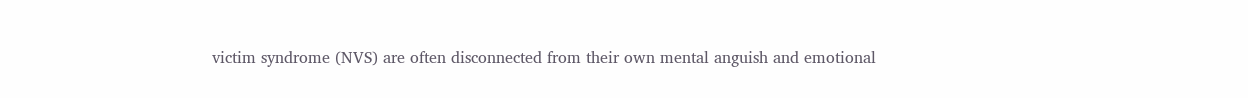victim syndrome (NVS) are often disconnected from their own mental anguish and emotional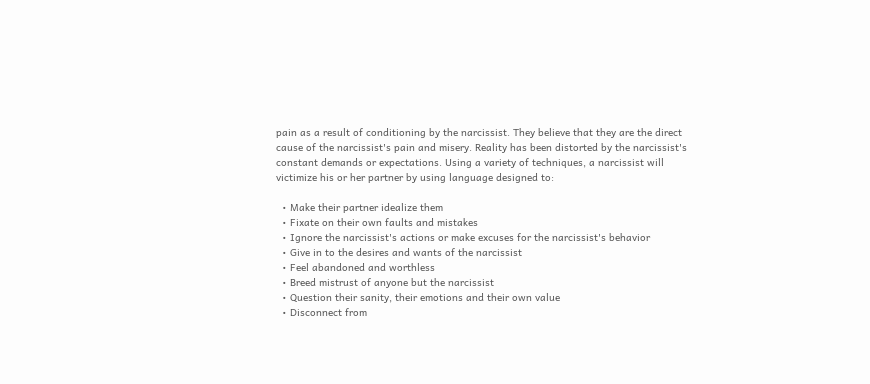pain as a result of conditioning by the narcissist. They believe that they are the direct cause of the narcissist's pain and misery. Reality has been distorted by the narcissist's constant demands or expectations. Using a variety of techniques, a narcissist will victimize his or her partner by using language designed to:

  • Make their partner idealize them
  • Fixate on their own faults and mistakes
  • Ignore the narcissist's actions or make excuses for the narcissist's behavior
  • Give in to the desires and wants of the narcissist
  • Feel abandoned and worthless
  • Breed mistrust of anyone but the narcissist
  • Question their sanity, their emotions and their own value
  • Disconnect from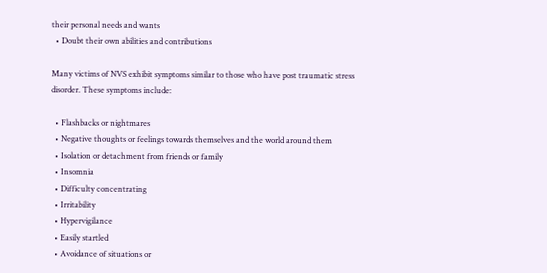their personal needs and wants
  • Doubt their own abilities and contributions

Many victims of NVS exhibit symptoms similar to those who have post traumatic stress disorder. These symptoms include:

  • Flashbacks or nightmares
  • Negative thoughts or feelings towards themselves and the world around them
  • Isolation or detachment from friends or family
  • Insomnia
  • Difficulty concentrating
  • Irritability
  • Hypervigilance
  • Easily startled
  • Avoidance of situations or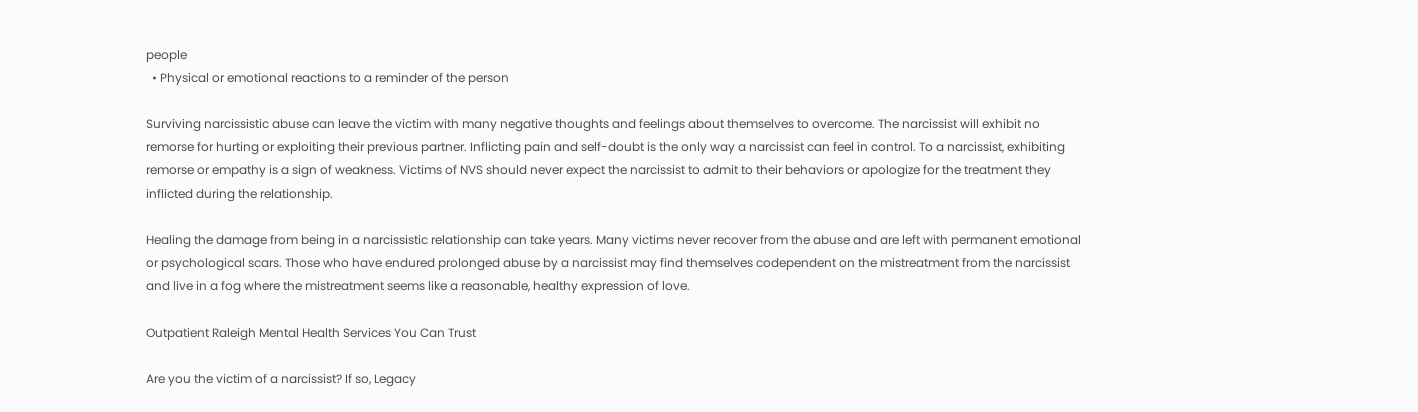people
  • Physical or emotional reactions to a reminder of the person

Surviving narcissistic abuse can leave the victim with many negative thoughts and feelings about themselves to overcome. The narcissist will exhibit no remorse for hurting or exploiting their previous partner. Inflicting pain and self-doubt is the only way a narcissist can feel in control. To a narcissist, exhibiting remorse or empathy is a sign of weakness. Victims of NVS should never expect the narcissist to admit to their behaviors or apologize for the treatment they inflicted during the relationship.

Healing the damage from being in a narcissistic relationship can take years. Many victims never recover from the abuse and are left with permanent emotional or psychological scars. Those who have endured prolonged abuse by a narcissist may find themselves codependent on the mistreatment from the narcissist and live in a fog where the mistreatment seems like a reasonable, healthy expression of love.

Outpatient Raleigh Mental Health Services You Can Trust

Are you the victim of a narcissist? If so, Legacy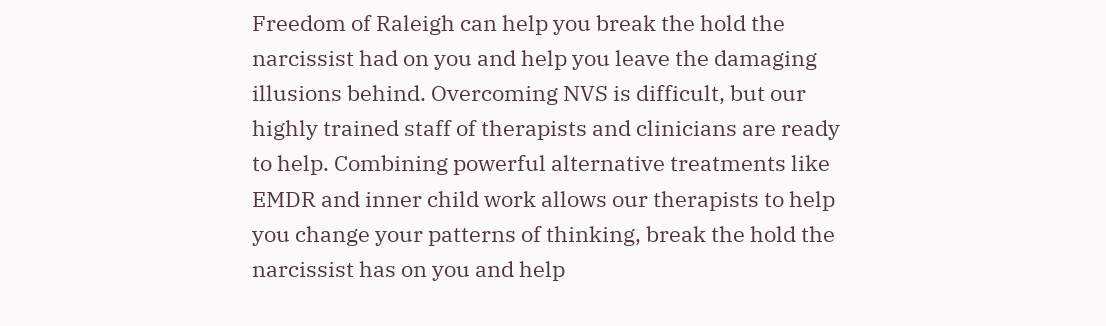Freedom of Raleigh can help you break the hold the narcissist had on you and help you leave the damaging illusions behind. Overcoming NVS is difficult, but our highly trained staff of therapists and clinicians are ready to help. Combining powerful alternative treatments like EMDR and inner child work allows our therapists to help you change your patterns of thinking, break the hold the narcissist has on you and help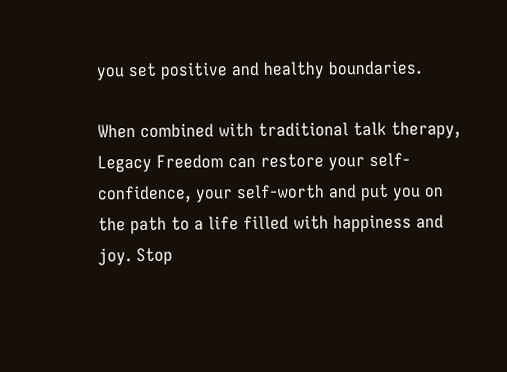you set positive and healthy boundaries.

When combined with traditional talk therapy, Legacy Freedom can restore your self-confidence, your self-worth and put you on the path to a life filled with happiness and joy. Stop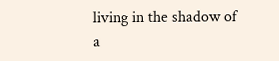living in the shadow of a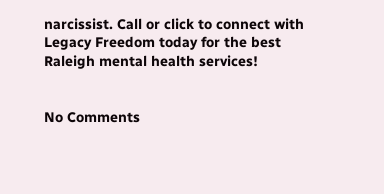narcissist. Call or click to connect with Legacy Freedom today for the best Raleigh mental health services!


No Comments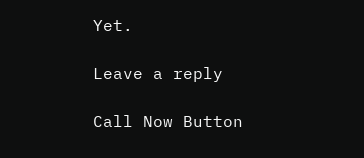Yet.

Leave a reply

Call Now Button